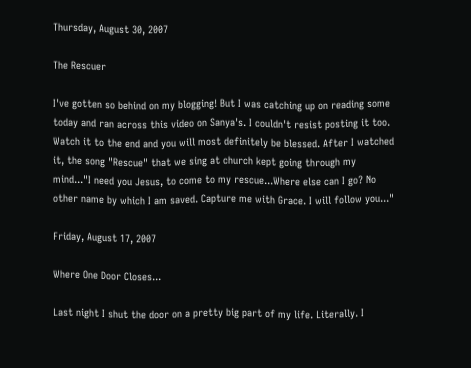Thursday, August 30, 2007

The Rescuer

I've gotten so behind on my blogging! But I was catching up on reading some today and ran across this video on Sanya's. I couldn't resist posting it too. Watch it to the end and you will most definitely be blessed. After I watched it, the song "Rescue" that we sing at church kept going through my mind..."I need you Jesus, to come to my rescue...Where else can I go? No other name by which I am saved. Capture me with Grace. I will follow you..."

Friday, August 17, 2007

Where One Door Closes...

Last night I shut the door on a pretty big part of my life. Literally. I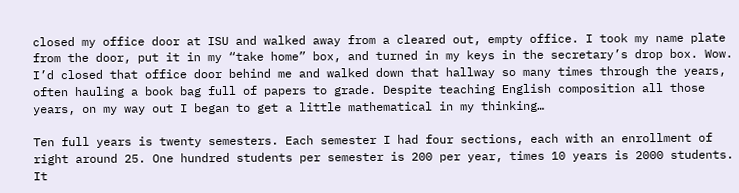closed my office door at ISU and walked away from a cleared out, empty office. I took my name plate from the door, put it in my “take home” box, and turned in my keys in the secretary’s drop box. Wow. I’d closed that office door behind me and walked down that hallway so many times through the years, often hauling a book bag full of papers to grade. Despite teaching English composition all those years, on my way out I began to get a little mathematical in my thinking…

Ten full years is twenty semesters. Each semester I had four sections, each with an enrollment of right around 25. One hundred students per semester is 200 per year, times 10 years is 2000 students. It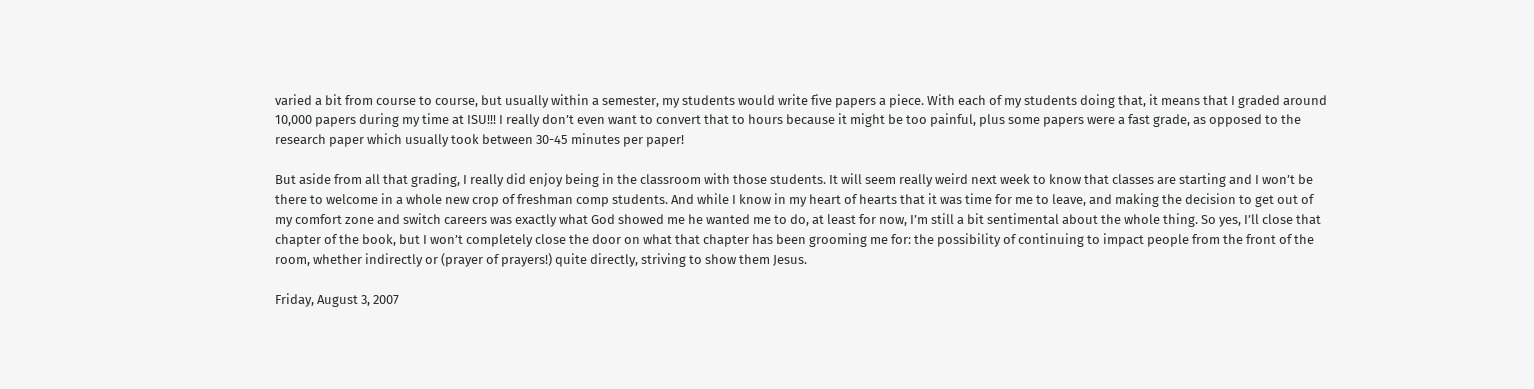varied a bit from course to course, but usually within a semester, my students would write five papers a piece. With each of my students doing that, it means that I graded around 10,000 papers during my time at ISU!!! I really don’t even want to convert that to hours because it might be too painful, plus some papers were a fast grade, as opposed to the research paper which usually took between 30-45 minutes per paper!

But aside from all that grading, I really did enjoy being in the classroom with those students. It will seem really weird next week to know that classes are starting and I won’t be there to welcome in a whole new crop of freshman comp students. And while I know in my heart of hearts that it was time for me to leave, and making the decision to get out of my comfort zone and switch careers was exactly what God showed me he wanted me to do, at least for now, I’m still a bit sentimental about the whole thing. So yes, I’ll close that chapter of the book, but I won’t completely close the door on what that chapter has been grooming me for: the possibility of continuing to impact people from the front of the room, whether indirectly or (prayer of prayers!) quite directly, striving to show them Jesus.

Friday, August 3, 2007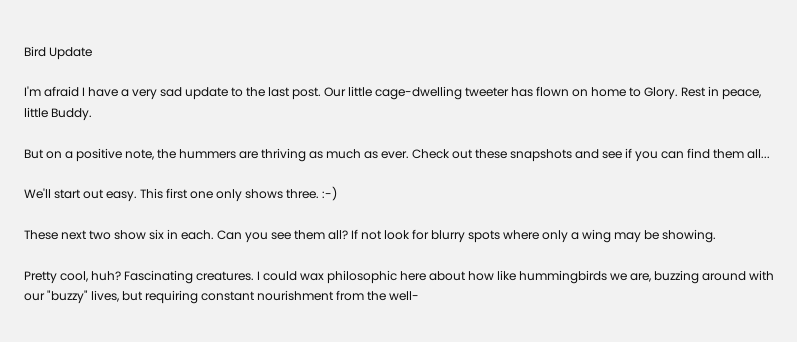Bird Update

I'm afraid I have a very sad update to the last post. Our little cage-dwelling tweeter has flown on home to Glory. Rest in peace, little Buddy.

But on a positive note, the hummers are thriving as much as ever. Check out these snapshots and see if you can find them all...

We'll start out easy. This first one only shows three. :-)

These next two show six in each. Can you see them all? If not look for blurry spots where only a wing may be showing.

Pretty cool, huh? Fascinating creatures. I could wax philosophic here about how like hummingbirds we are, buzzing around with our "buzzy" lives, but requiring constant nourishment from the well-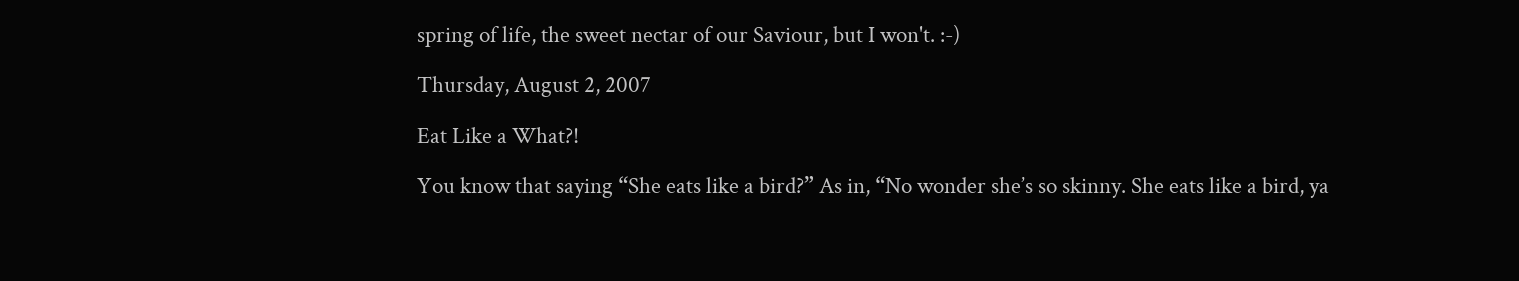spring of life, the sweet nectar of our Saviour, but I won't. :-)

Thursday, August 2, 2007

Eat Like a What?!

You know that saying “She eats like a bird?” As in, “No wonder she’s so skinny. She eats like a bird, ya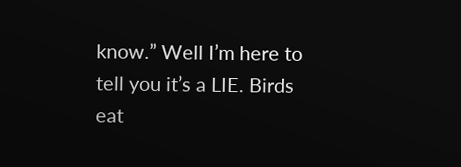know.” Well I’m here to tell you it’s a LIE. Birds eat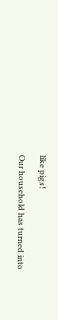like pigs!

Our household has turned into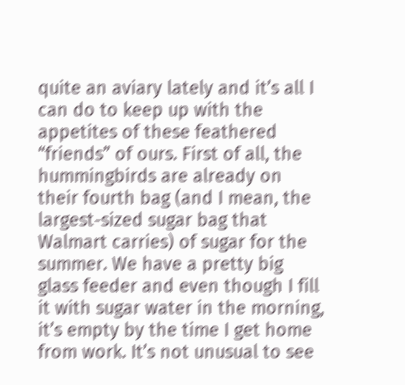quite an aviary lately and it’s all I can do to keep up with the appetites of these feathered “friends” of ours. First of all, the hummingbirds are already on their fourth bag (and I mean, the largest-sized sugar bag that Walmart carries) of sugar for the summer. We have a pretty big glass feeder and even though I fill it with sugar water in the morning, it’s empty by the time I get home from work. It’s not unusual to see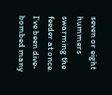seven or eight hummers swarming the feeder at once. I’ve been dive-bombed many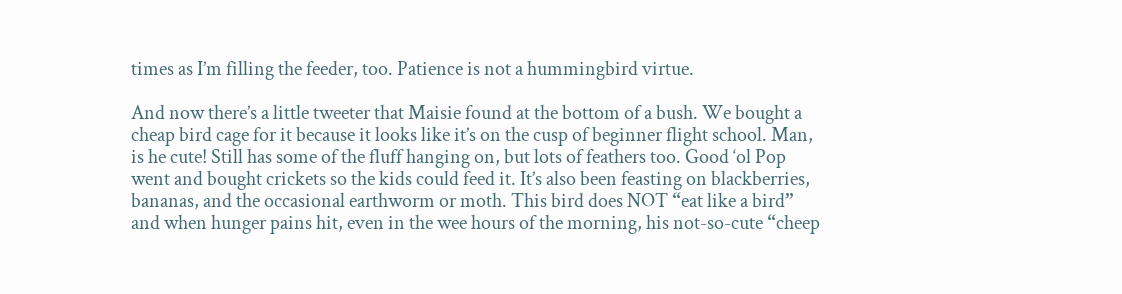times as I’m filling the feeder, too. Patience is not a hummingbird virtue.

And now there’s a little tweeter that Maisie found at the bottom of a bush. We bought a cheap bird cage for it because it looks like it’s on the cusp of beginner flight school. Man, is he cute! Still has some of the fluff hanging on, but lots of feathers too. Good ‘ol Pop went and bought crickets so the kids could feed it. It’s also been feasting on blackberries, bananas, and the occasional earthworm or moth. This bird does NOT “eat like a bird” and when hunger pains hit, even in the wee hours of the morning, his not-so-cute “cheep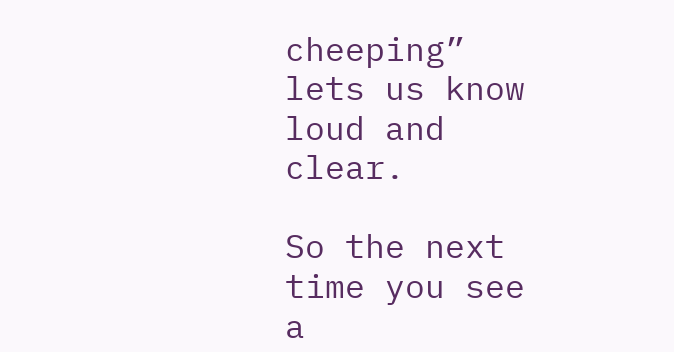cheeping” lets us know loud and clear.

So the next time you see a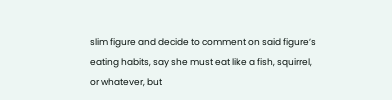slim figure and decide to comment on said figure’s eating habits, say she must eat like a fish, squirrel, or whatever, but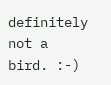definitely not a bird. :-)